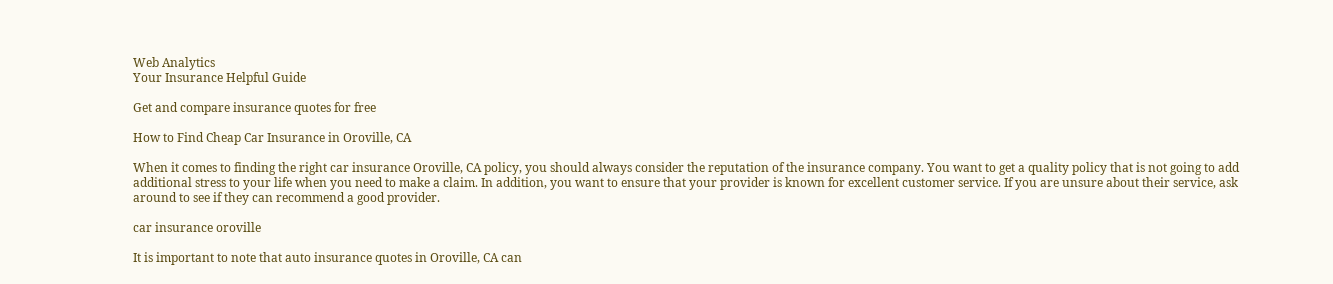Web Analytics
Your Insurance Helpful Guide

Get and compare insurance quotes for free

How to Find Cheap Car Insurance in Oroville, CA

When it comes to finding the right car insurance Oroville, CA policy, you should always consider the reputation of the insurance company. You want to get a quality policy that is not going to add additional stress to your life when you need to make a claim. In addition, you want to ensure that your provider is known for excellent customer service. If you are unsure about their service, ask around to see if they can recommend a good provider.

car insurance oroville

It is important to note that auto insurance quotes in Oroville, CA can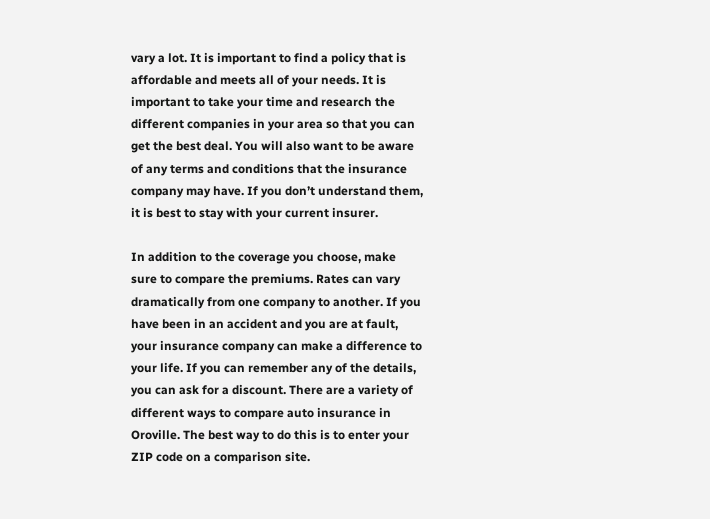vary a lot. It is important to find a policy that is affordable and meets all of your needs. It is important to take your time and research the different companies in your area so that you can get the best deal. You will also want to be aware of any terms and conditions that the insurance company may have. If you don’t understand them, it is best to stay with your current insurer.

In addition to the coverage you choose, make sure to compare the premiums. Rates can vary dramatically from one company to another. If you have been in an accident and you are at fault, your insurance company can make a difference to your life. If you can remember any of the details, you can ask for a discount. There are a variety of different ways to compare auto insurance in Oroville. The best way to do this is to enter your ZIP code on a comparison site.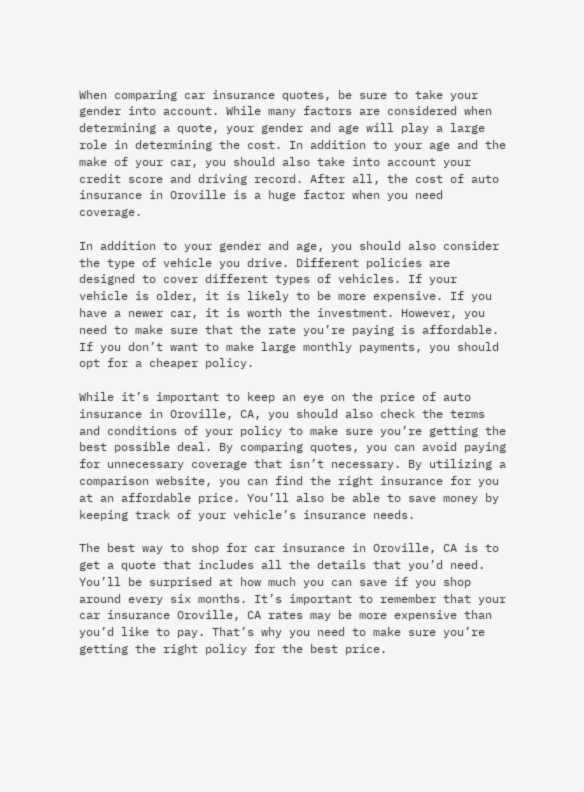When comparing car insurance quotes, be sure to take your gender into account. While many factors are considered when determining a quote, your gender and age will play a large role in determining the cost. In addition to your age and the make of your car, you should also take into account your credit score and driving record. After all, the cost of auto insurance in Oroville is a huge factor when you need coverage.

In addition to your gender and age, you should also consider the type of vehicle you drive. Different policies are designed to cover different types of vehicles. If your vehicle is older, it is likely to be more expensive. If you have a newer car, it is worth the investment. However, you need to make sure that the rate you’re paying is affordable. If you don’t want to make large monthly payments, you should opt for a cheaper policy.

While it’s important to keep an eye on the price of auto insurance in Oroville, CA, you should also check the terms and conditions of your policy to make sure you’re getting the best possible deal. By comparing quotes, you can avoid paying for unnecessary coverage that isn’t necessary. By utilizing a comparison website, you can find the right insurance for you at an affordable price. You’ll also be able to save money by keeping track of your vehicle’s insurance needs.

The best way to shop for car insurance in Oroville, CA is to get a quote that includes all the details that you’d need. You’ll be surprised at how much you can save if you shop around every six months. It’s important to remember that your car insurance Oroville, CA rates may be more expensive than you’d like to pay. That’s why you need to make sure you’re getting the right policy for the best price.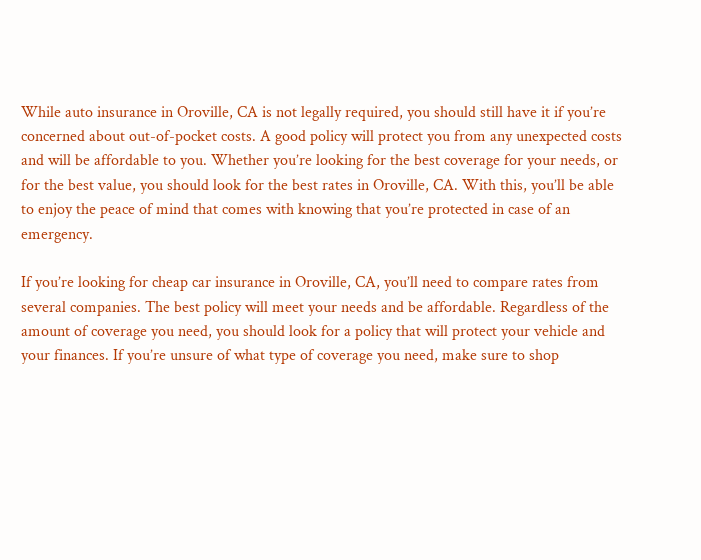While auto insurance in Oroville, CA is not legally required, you should still have it if you’re concerned about out-of-pocket costs. A good policy will protect you from any unexpected costs and will be affordable to you. Whether you’re looking for the best coverage for your needs, or for the best value, you should look for the best rates in Oroville, CA. With this, you’ll be able to enjoy the peace of mind that comes with knowing that you’re protected in case of an emergency.

If you’re looking for cheap car insurance in Oroville, CA, you’ll need to compare rates from several companies. The best policy will meet your needs and be affordable. Regardless of the amount of coverage you need, you should look for a policy that will protect your vehicle and your finances. If you’re unsure of what type of coverage you need, make sure to shop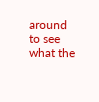around to see what the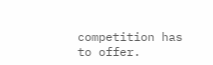competition has to offer.